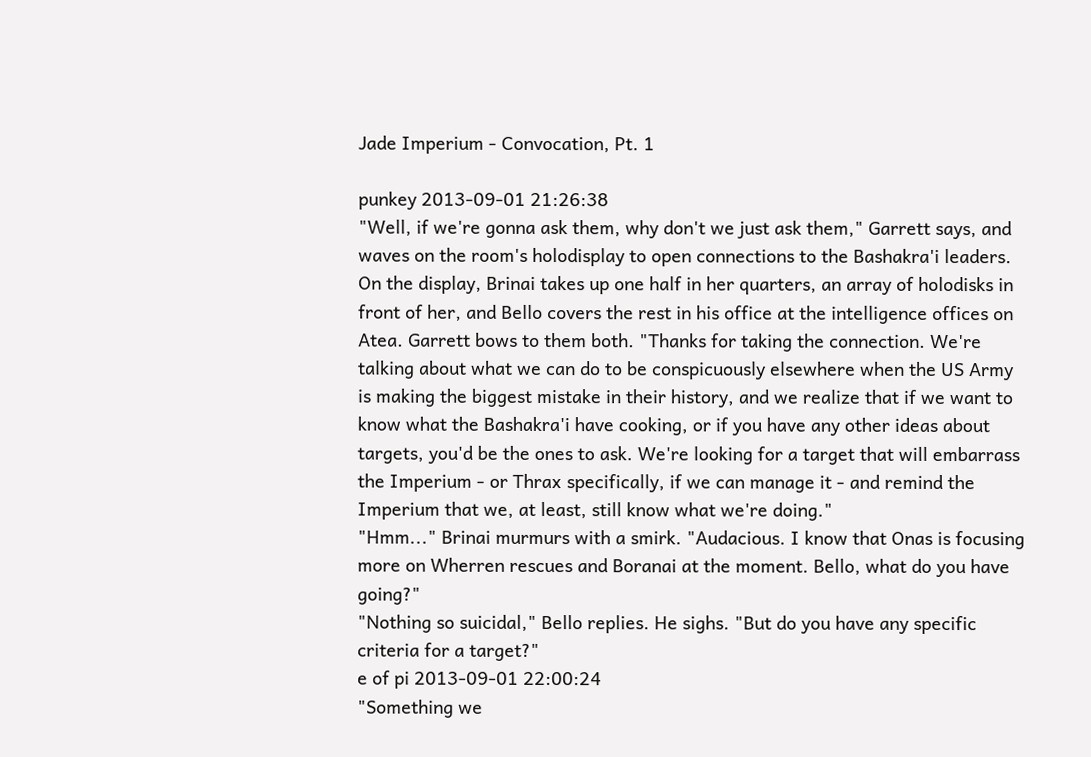Jade Imperium - Convocation, Pt. 1

punkey 2013-09-01 21:26:38
"Well, if we're gonna ask them, why don't we just ask them," Garrett says, and waves on the room's holodisplay to open connections to the Bashakra'i leaders. On the display, Brinai takes up one half in her quarters, an array of holodisks in front of her, and Bello covers the rest in his office at the intelligence offices on Atea. Garrett bows to them both. "Thanks for taking the connection. We're talking about what we can do to be conspicuously elsewhere when the US Army is making the biggest mistake in their history, and we realize that if we want to know what the Bashakra'i have cooking, or if you have any other ideas about targets, you'd be the ones to ask. We're looking for a target that will embarrass the Imperium - or Thrax specifically, if we can manage it - and remind the Imperium that we, at least, still know what we're doing."
"Hmm..." Brinai murmurs with a smirk. "Audacious. I know that Onas is focusing more on Wherren rescues and Boranai at the moment. Bello, what do you have going?"
"Nothing so suicidal," Bello replies. He sighs. "But do you have any specific criteria for a target?"
e of pi 2013-09-01 22:00:24
"Something we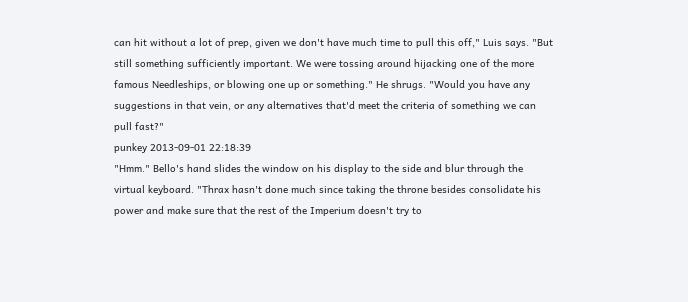can hit without a lot of prep, given we don't have much time to pull this off," Luis says. "But still something sufficiently important. We were tossing around hijacking one of the more famous Needleships, or blowing one up or something." He shrugs. "Would you have any suggestions in that vein, or any alternatives that'd meet the criteria of something we can pull fast?"
punkey 2013-09-01 22:18:39
"Hmm." Bello's hand slides the window on his display to the side and blur through the virtual keyboard. "Thrax hasn't done much since taking the throne besides consolidate his power and make sure that the rest of the Imperium doesn't try to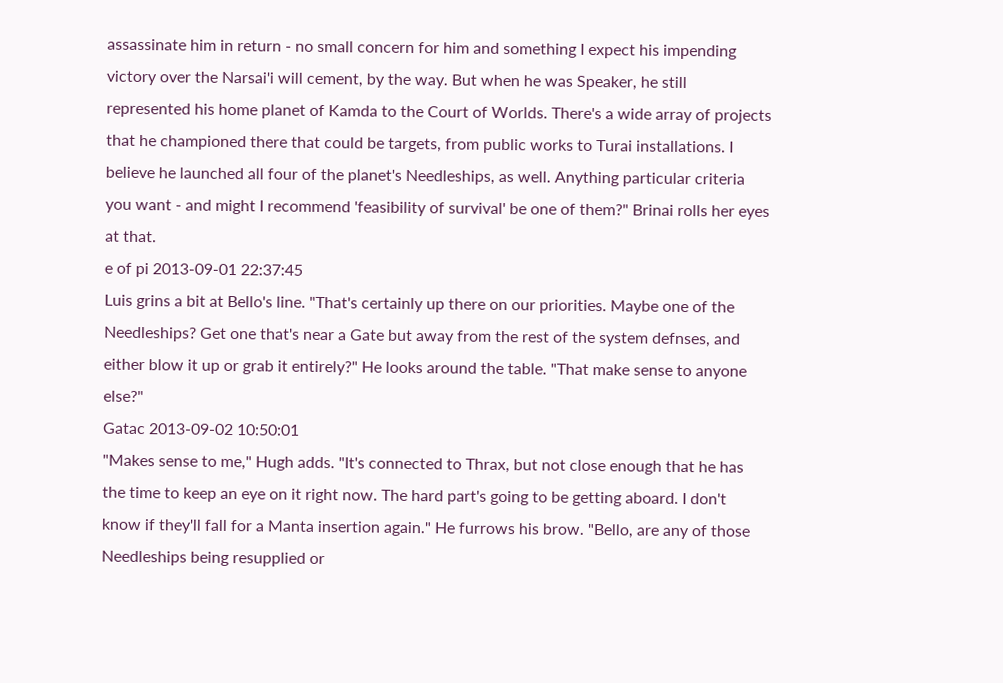assassinate him in return - no small concern for him and something I expect his impending victory over the Narsai'i will cement, by the way. But when he was Speaker, he still represented his home planet of Kamda to the Court of Worlds. There's a wide array of projects that he championed there that could be targets, from public works to Turai installations. I believe he launched all four of the planet's Needleships, as well. Anything particular criteria you want - and might I recommend 'feasibility of survival' be one of them?" Brinai rolls her eyes at that.
e of pi 2013-09-01 22:37:45
Luis grins a bit at Bello's line. "That's certainly up there on our priorities. Maybe one of the Needleships? Get one that's near a Gate but away from the rest of the system defnses, and either blow it up or grab it entirely?" He looks around the table. "That make sense to anyone else?"
Gatac 2013-09-02 10:50:01
"Makes sense to me," Hugh adds. "It's connected to Thrax, but not close enough that he has the time to keep an eye on it right now. The hard part's going to be getting aboard. I don't know if they'll fall for a Manta insertion again." He furrows his brow. "Bello, are any of those Needleships being resupplied or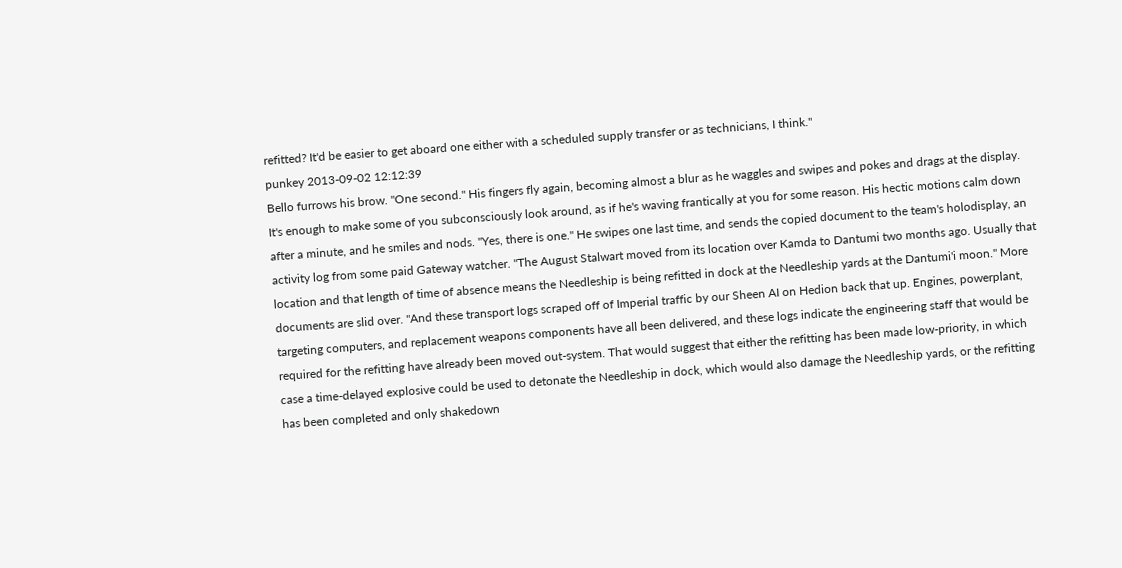refitted? It'd be easier to get aboard one either with a scheduled supply transfer or as technicians, I think."
punkey 2013-09-02 12:12:39
Bello furrows his brow. "One second." His fingers fly again, becoming almost a blur as he waggles and swipes and pokes and drags at the display. It's enough to make some of you subconsciously look around, as if he's waving frantically at you for some reason. His hectic motions calm down after a minute, and he smiles and nods. "Yes, there is one." He swipes one last time, and sends the copied document to the team's holodisplay, an activity log from some paid Gateway watcher. "The August Stalwart moved from its location over Kamda to Dantumi two months ago. Usually that location and that length of time of absence means the Needleship is being refitted in dock at the Needleship yards at the Dantumi'i moon." More documents are slid over. "And these transport logs scraped off of Imperial traffic by our Sheen AI on Hedion back that up. Engines, powerplant, targeting computers, and replacement weapons components have all been delivered, and these logs indicate the engineering staff that would be required for the refitting have already been moved out-system. That would suggest that either the refitting has been made low-priority, in which case a time-delayed explosive could be used to detonate the Needleship in dock, which would also damage the Needleship yards, or the refitting has been completed and only shakedown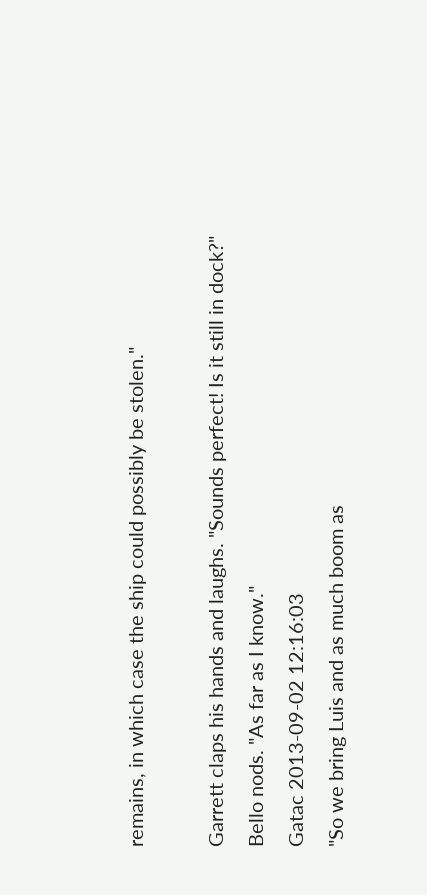remains, in which case the ship could possibly be stolen."

Garrett claps his hands and laughs. "Sounds perfect! Is it still in dock?"
Bello nods. "As far as I know."
Gatac 2013-09-02 12:16:03
"So we bring Luis and as much boom as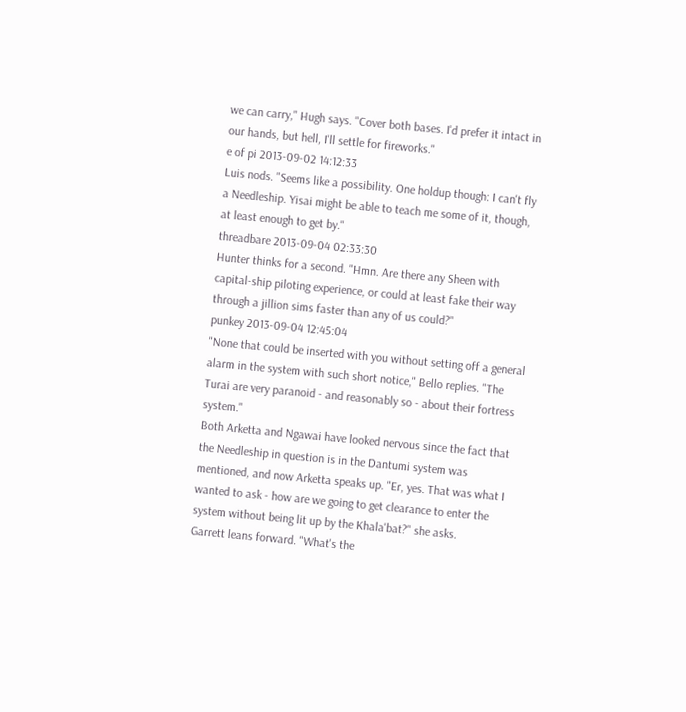we can carry," Hugh says. "Cover both bases. I'd prefer it intact in our hands, but hell, I'll settle for fireworks."
e of pi 2013-09-02 14:12:33
Luis nods. "Seems like a possibility. One holdup though: I can't fly a Needleship. Yisai might be able to teach me some of it, though, at least enough to get by."
threadbare 2013-09-04 02:33:30
Hunter thinks for a second. "Hmn. Are there any Sheen with capital-ship piloting experience, or could at least fake their way through a jillion sims faster than any of us could?"
punkey 2013-09-04 12:45:04
"None that could be inserted with you without setting off a general alarm in the system with such short notice," Bello replies. "The Turai are very paranoid - and reasonably so - about their fortress system."
Both Arketta and Ngawai have looked nervous since the fact that the Needleship in question is in the Dantumi system was mentioned, and now Arketta speaks up. "Er, yes. That was what I wanted to ask - how are we going to get clearance to enter the system without being lit up by the Khala'bat?" she asks.
Garrett leans forward. "What's the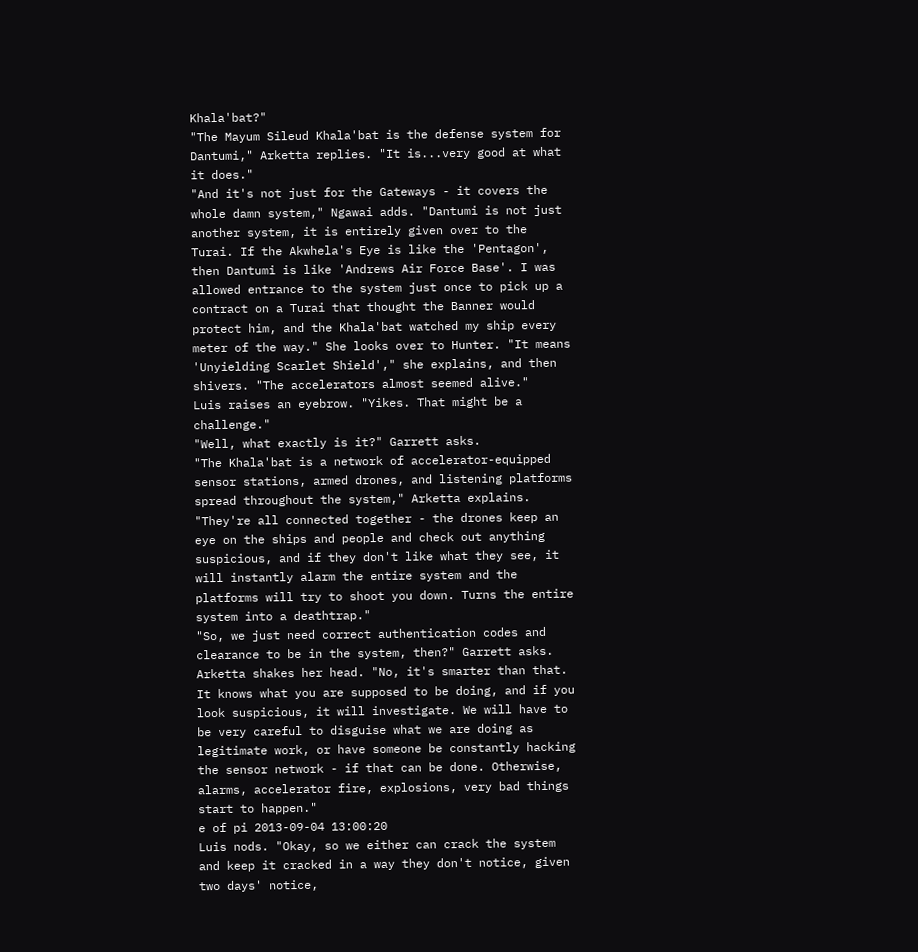Khala'bat?"
"The Mayum Sileud Khala'bat is the defense system for Dantumi," Arketta replies. "It is...very good at what it does."
"And it's not just for the Gateways - it covers the whole damn system," Ngawai adds. "Dantumi is not just another system, it is entirely given over to the Turai. If the Akwhela's Eye is like the 'Pentagon', then Dantumi is like 'Andrews Air Force Base'. I was allowed entrance to the system just once to pick up a contract on a Turai that thought the Banner would protect him, and the Khala'bat watched my ship every meter of the way." She looks over to Hunter. "It means 'Unyielding Scarlet Shield'," she explains, and then shivers. "The accelerators almost seemed alive."
Luis raises an eyebrow. "Yikes. That might be a challenge."
"Well, what exactly is it?" Garrett asks.
"The Khala'bat is a network of accelerator-equipped sensor stations, armed drones, and listening platforms spread throughout the system," Arketta explains. "They're all connected together - the drones keep an eye on the ships and people and check out anything suspicious, and if they don't like what they see, it will instantly alarm the entire system and the platforms will try to shoot you down. Turns the entire system into a deathtrap."
"So, we just need correct authentication codes and clearance to be in the system, then?" Garrett asks.
Arketta shakes her head. "No, it's smarter than that. It knows what you are supposed to be doing, and if you look suspicious, it will investigate. We will have to be very careful to disguise what we are doing as legitimate work, or have someone be constantly hacking the sensor network - if that can be done. Otherwise, alarms, accelerator fire, explosions, very bad things start to happen."
e of pi 2013-09-04 13:00:20
Luis nods. "Okay, so we either can crack the system and keep it cracked in a way they don't notice, given two days' notice,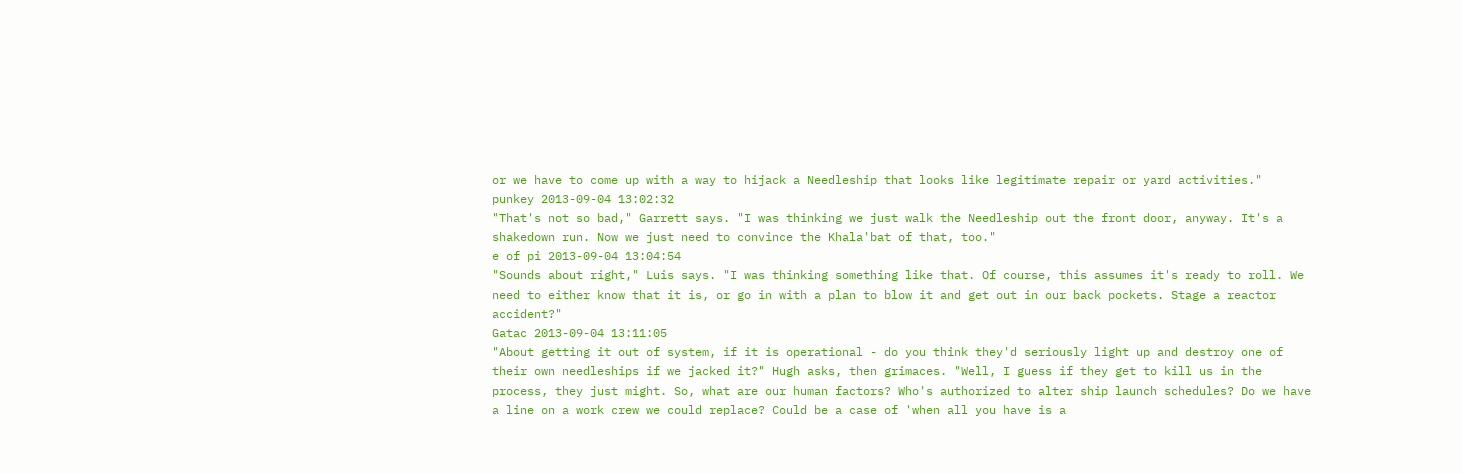or we have to come up with a way to hijack a Needleship that looks like legitimate repair or yard activities."
punkey 2013-09-04 13:02:32
"That's not so bad," Garrett says. "I was thinking we just walk the Needleship out the front door, anyway. It's a shakedown run. Now we just need to convince the Khala'bat of that, too."
e of pi 2013-09-04 13:04:54
"Sounds about right," Luis says. "I was thinking something like that. Of course, this assumes it's ready to roll. We need to either know that it is, or go in with a plan to blow it and get out in our back pockets. Stage a reactor accident?"
Gatac 2013-09-04 13:11:05
"About getting it out of system, if it is operational - do you think they'd seriously light up and destroy one of their own needleships if we jacked it?" Hugh asks, then grimaces. "Well, I guess if they get to kill us in the process, they just might. So, what are our human factors? Who's authorized to alter ship launch schedules? Do we have a line on a work crew we could replace? Could be a case of 'when all you have is a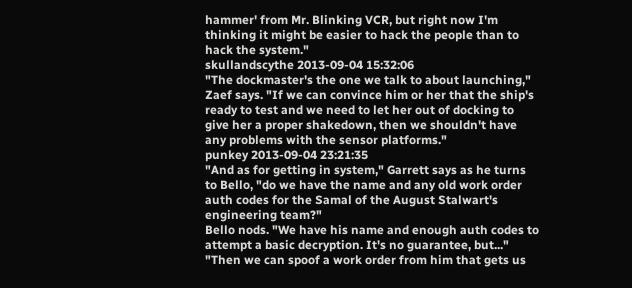hammer' from Mr. Blinking VCR, but right now I'm thinking it might be easier to hack the people than to hack the system."
skullandscythe 2013-09-04 15:32:06
"The dockmaster's the one we talk to about launching," Zaef says. "If we can convince him or her that the ship's ready to test and we need to let her out of docking to give her a proper shakedown, then we shouldn't have any problems with the sensor platforms."
punkey 2013-09-04 23:21:35
"And as for getting in system," Garrett says as he turns to Bello, "do we have the name and any old work order auth codes for the Samal of the August Stalwart's engineering team?"
Bello nods. "We have his name and enough auth codes to attempt a basic decryption. It's no guarantee, but..."
"Then we can spoof a work order from him that gets us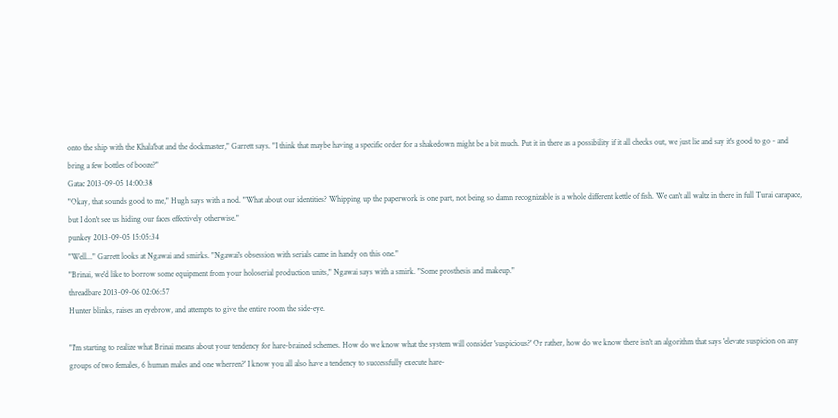onto the ship with the Khala'bat and the dockmaster," Garrett says. "I think that maybe having a specific order for a shakedown might be a bit much. Put it in there as a possibility if it all checks out, we just lie and say it's good to go - and bring a few bottles of booze?"
Gatac 2013-09-05 14:00:38
"Okay, that sounds good to me," Hugh says with a nod. "What about our identities? Whipping up the paperwork is one part, not being so damn recognizable is a whole different kettle of fish. We can't all waltz in there in full Turai carapace, but I don't see us hiding our faces effectively otherwise."
punkey 2013-09-05 15:05:34
"Well..." Garrett looks at Ngawai and smirks. "Ngawai's obsession with serials came in handy on this one."
"Brinai, we'd like to borrow some equipment from your holoserial production units," Ngawai says with a smirk. "Some prosthesis and makeup."
threadbare 2013-09-06 02:06:57
Hunter blinks, raises an eyebrow, and attempts to give the entire room the side-eye.

"I'm starting to realize what Brinai means about your tendency for hare-brained schemes. How do we know what the system will consider 'suspicious?' Or rather, how do we know there isn't an algorithm that says 'elevate suspicion on any groups of two females, 6 human males and one wherren?' I know you all also have a tendency to successfully execute hare-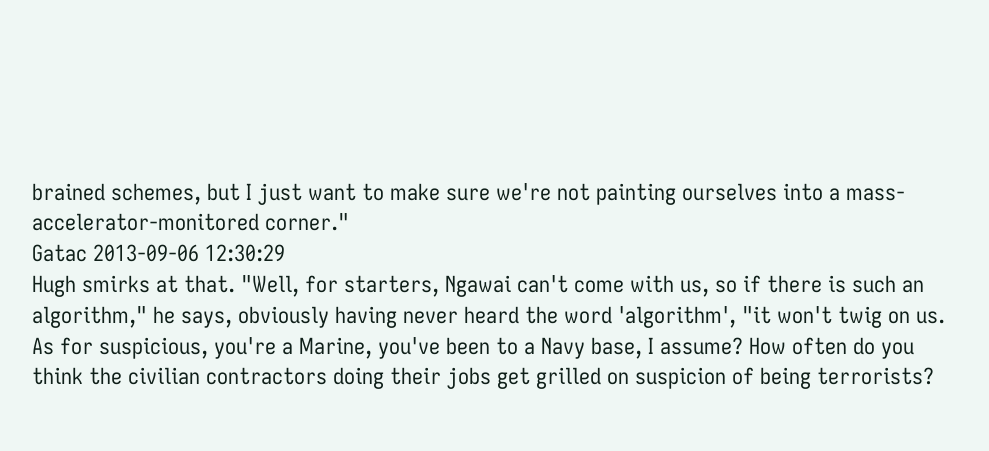brained schemes, but I just want to make sure we're not painting ourselves into a mass-accelerator-monitored corner."
Gatac 2013-09-06 12:30:29
Hugh smirks at that. "Well, for starters, Ngawai can't come with us, so if there is such an algorithm," he says, obviously having never heard the word 'algorithm', "it won't twig on us. As for suspicious, you're a Marine, you've been to a Navy base, I assume? How often do you think the civilian contractors doing their jobs get grilled on suspicion of being terrorists?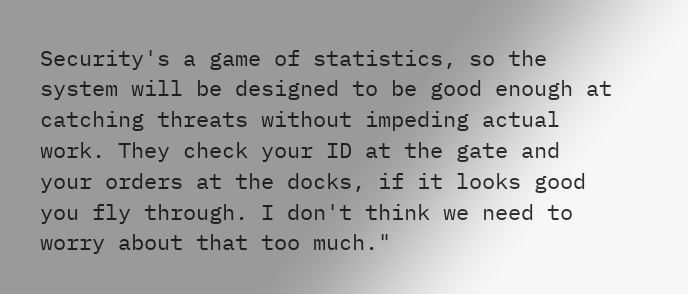Security's a game of statistics, so the system will be designed to be good enough at catching threats without impeding actual work. They check your ID at the gate and your orders at the docks, if it looks good you fly through. I don't think we need to worry about that too much."